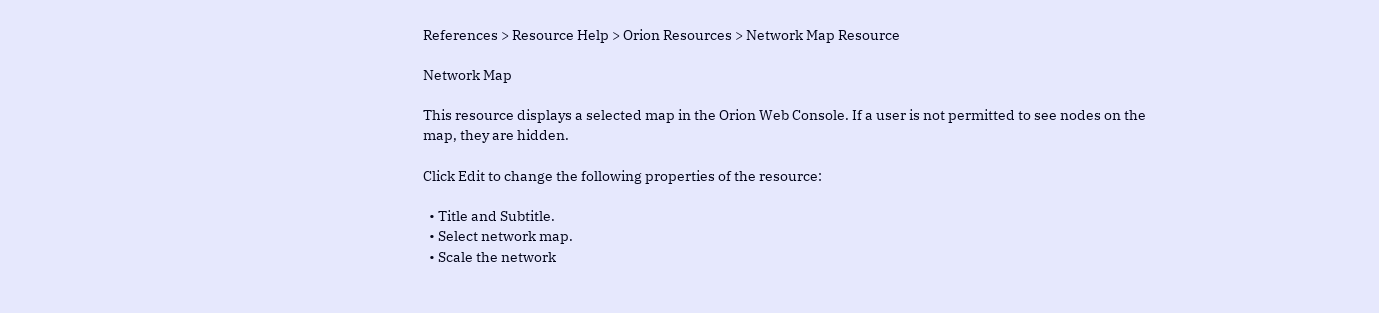References > Resource Help > Orion Resources > Network Map Resource

Network Map

This resource displays a selected map in the Orion Web Console. If a user is not permitted to see nodes on the map, they are hidden.

Click Edit to change the following properties of the resource:

  • Title and Subtitle.
  • Select network map.
  • Scale the network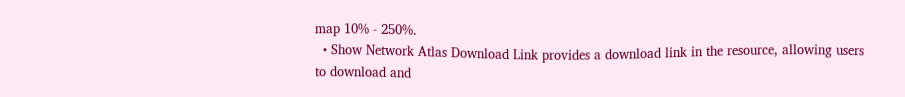map 10% - 250%.
  • Show Network Atlas Download Link provides a download link in the resource, allowing users to download and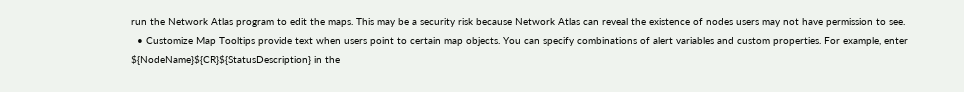run the Network Atlas program to edit the maps. This may be a security risk because Network Atlas can reveal the existence of nodes users may not have permission to see.
  • Customize Map Tooltips provide text when users point to certain map objects. You can specify combinations of alert variables and custom properties. For example, enter ${NodeName}${CR}${StatusDescription} in the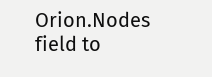Orion.Nodes field to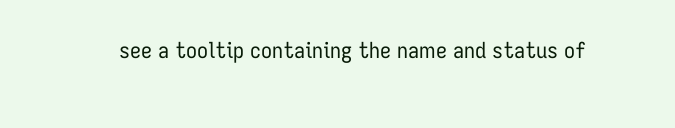see a tooltip containing the name and status of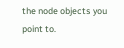the node objects you point to.